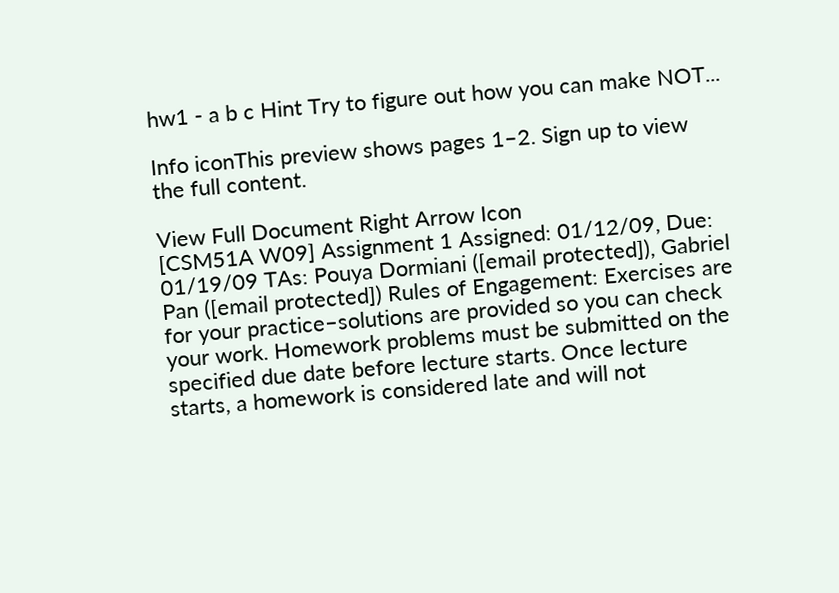hw1 - a b c Hint Try to figure out how you can make NOT...

Info iconThis preview shows pages 1–2. Sign up to view the full content.

View Full Document Right Arrow Icon
[CSM51A W09] Assignment 1 Assigned: 01/12/09, Due: 01/19/09 TAs: Pouya Dormiani ([email protected]), Gabriel Pan ([email protected]) Rules of Engagement: Exercises are for your practice–solutions are provided so you can check your work. Homework problems must be submitted on the specified due date before lecture starts. Once lecture starts, a homework is considered late and will not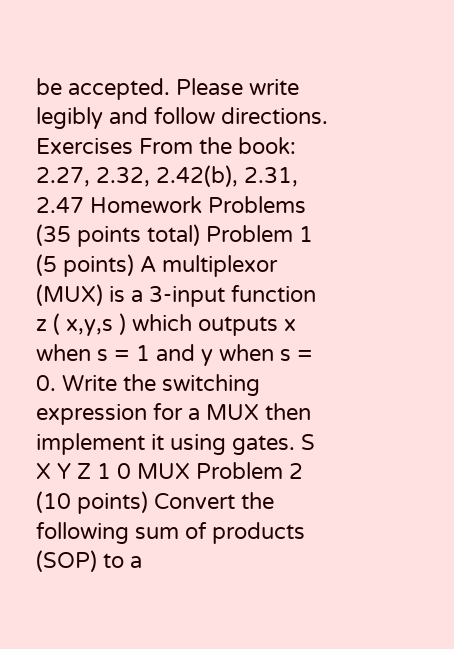be accepted. Please write legibly and follow directions. Exercises From the book: 2.27, 2.32, 2.42(b), 2.31, 2.47 Homework Problems (35 points total) Problem 1 (5 points) A multiplexor (MUX) is a 3-input function z ( x,y,s ) which outputs x when s = 1 and y when s = 0. Write the switching expression for a MUX then implement it using gates. S X Y Z 1 0 MUX Problem 2 (10 points) Convert the following sum of products (SOP) to a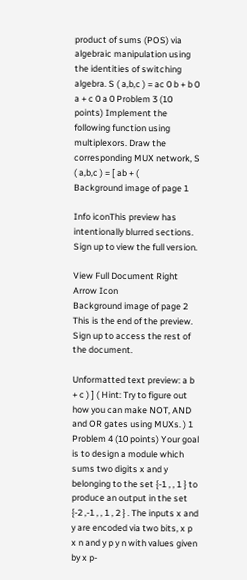product of sums (POS) via algebraic manipulation using the identities of switching algebra. S ( a,b,c ) = ac 0 b + b 0 a + c 0 a 0 Problem 3 (10 points) Implement the following function using multiplexors. Draw the corresponding MUX network, S ( a,b,c ) = [ ab + (
Background image of page 1

Info iconThis preview has intentionally blurred sections. Sign up to view the full version.

View Full Document Right Arrow Icon
Background image of page 2
This is the end of the preview. Sign up to access the rest of the document.

Unformatted text preview: a b + c ) ] ( Hint: Try to figure out how you can make NOT, AND and OR gates using MUXs. ) 1 Problem 4 (10 points) Your goal is to design a module which sums two digits x and y belonging to the set {-1 , , 1 } to produce an output in the set {-2 ,-1 , , 1 , 2 } . The inputs x and y are encoded via two bits, x p x n and y p y n with values given by x p-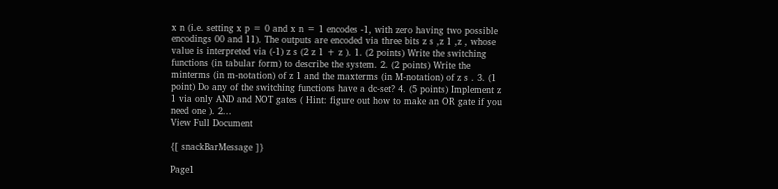x n (i.e. setting x p = 0 and x n = 1 encodes -1, with zero having two possible encodings 00 and 11). The outputs are encoded via three bits z s ,z 1 ,z , whose value is interpreted via (-1) z s (2 z 1 + z ). 1. (2 points) Write the switching functions (in tabular form) to describe the system. 2. (2 points) Write the minterms (in m-notation) of z 1 and the maxterms (in M-notation) of z s . 3. (1 point) Do any of the switching functions have a dc-set? 4. (5 points) Implement z 1 via only AND and NOT gates ( Hint: figure out how to make an OR gate if you need one ). 2...
View Full Document

{[ snackBarMessage ]}

Page1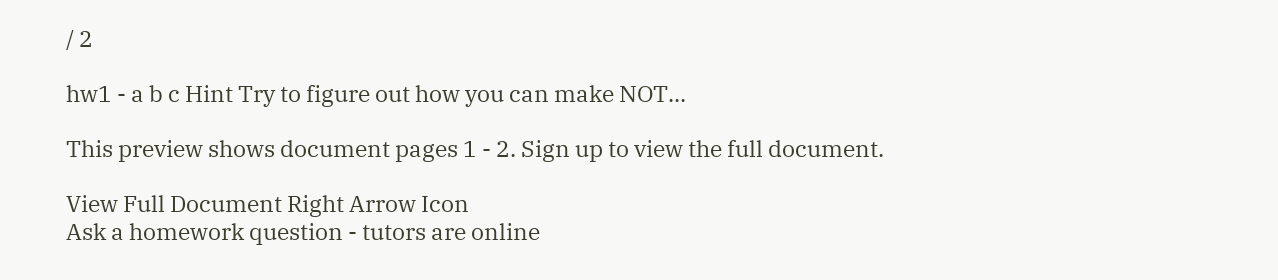/ 2

hw1 - a b c Hint Try to figure out how you can make NOT...

This preview shows document pages 1 - 2. Sign up to view the full document.

View Full Document Right Arrow Icon
Ask a homework question - tutors are online